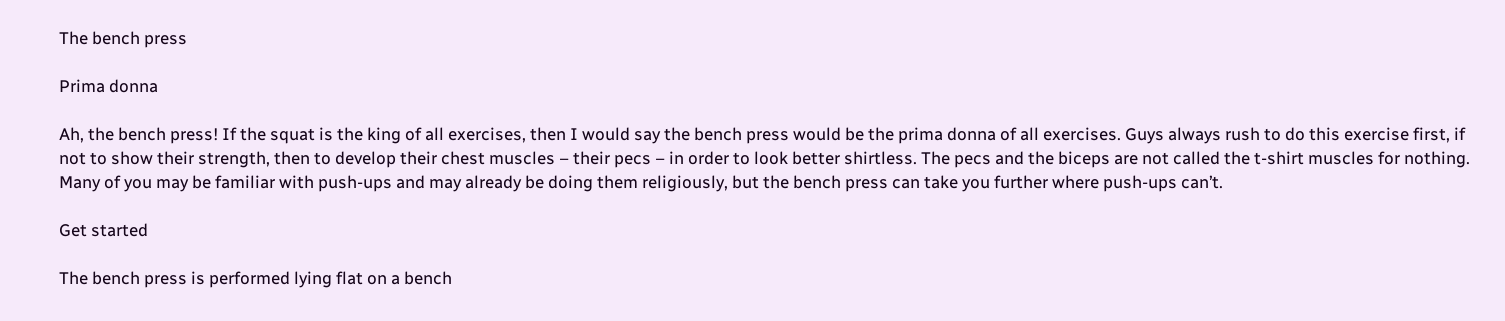The bench press

Prima donna

Ah, the bench press! If the squat is the king of all exercises, then I would say the bench press would be the prima donna of all exercises. Guys always rush to do this exercise first, if not to show their strength, then to develop their chest muscles – their pecs – in order to look better shirtless. The pecs and the biceps are not called the t-shirt muscles for nothing. Many of you may be familiar with push-ups and may already be doing them religiously, but the bench press can take you further where push-ups can’t.

Get started

The bench press is performed lying flat on a bench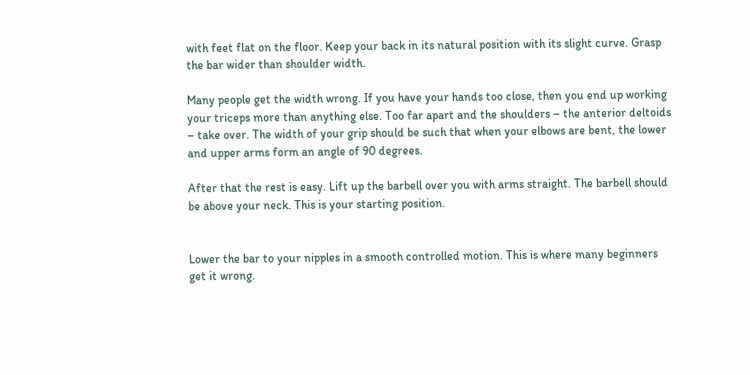with feet flat on the floor. Keep your back in its natural position with its slight curve. Grasp the bar wider than shoulder width.

Many people get the width wrong. If you have your hands too close, then you end up working your triceps more than anything else. Too far apart and the shoulders – the anterior deltoids – take over. The width of your grip should be such that when your elbows are bent, the lower and upper arms form an angle of 90 degrees.

After that the rest is easy. Lift up the barbell over you with arms straight. The barbell should be above your neck. This is your starting position.


Lower the bar to your nipples in a smooth controlled motion. This is where many beginners get it wrong.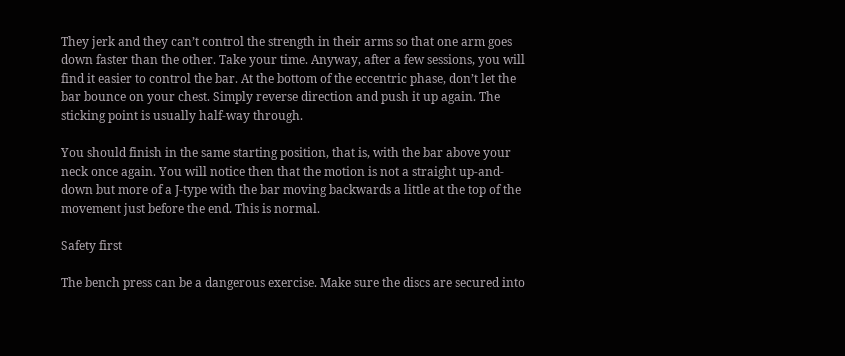They jerk and they can’t control the strength in their arms so that one arm goes down faster than the other. Take your time. Anyway, after a few sessions, you will find it easier to control the bar. At the bottom of the eccentric phase, don’t let the bar bounce on your chest. Simply reverse direction and push it up again. The sticking point is usually half-way through.

You should finish in the same starting position, that is, with the bar above your neck once again. You will notice then that the motion is not a straight up-and-down but more of a J-type with the bar moving backwards a little at the top of the movement just before the end. This is normal.

Safety first

The bench press can be a dangerous exercise. Make sure the discs are secured into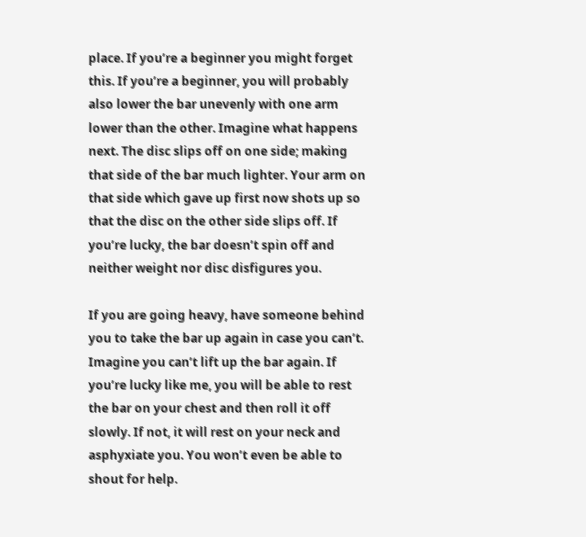place. If you’re a beginner you might forget this. If you’re a beginner, you will probably also lower the bar unevenly with one arm lower than the other. Imagine what happens next. The disc slips off on one side; making that side of the bar much lighter. Your arm on that side which gave up first now shots up so that the disc on the other side slips off. If you’re lucky, the bar doesn’t spin off and neither weight nor disc disfigures you.

If you are going heavy, have someone behind you to take the bar up again in case you can’t. Imagine you can’t lift up the bar again. If you’re lucky like me, you will be able to rest the bar on your chest and then roll it off slowly. If not, it will rest on your neck and asphyxiate you. You won’t even be able to shout for help.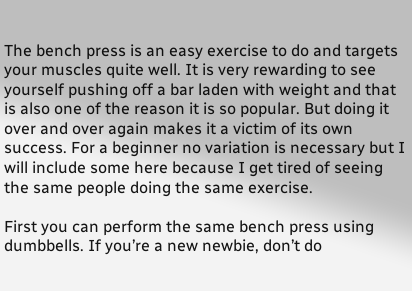The bench press is an easy exercise to do and targets your muscles quite well. It is very rewarding to see yourself pushing off a bar laden with weight and that is also one of the reason it is so popular. But doing it over and over again makes it a victim of its own success. For a beginner no variation is necessary but I will include some here because I get tired of seeing the same people doing the same exercise.

First you can perform the same bench press using dumbbells. If you’re a new newbie, don’t do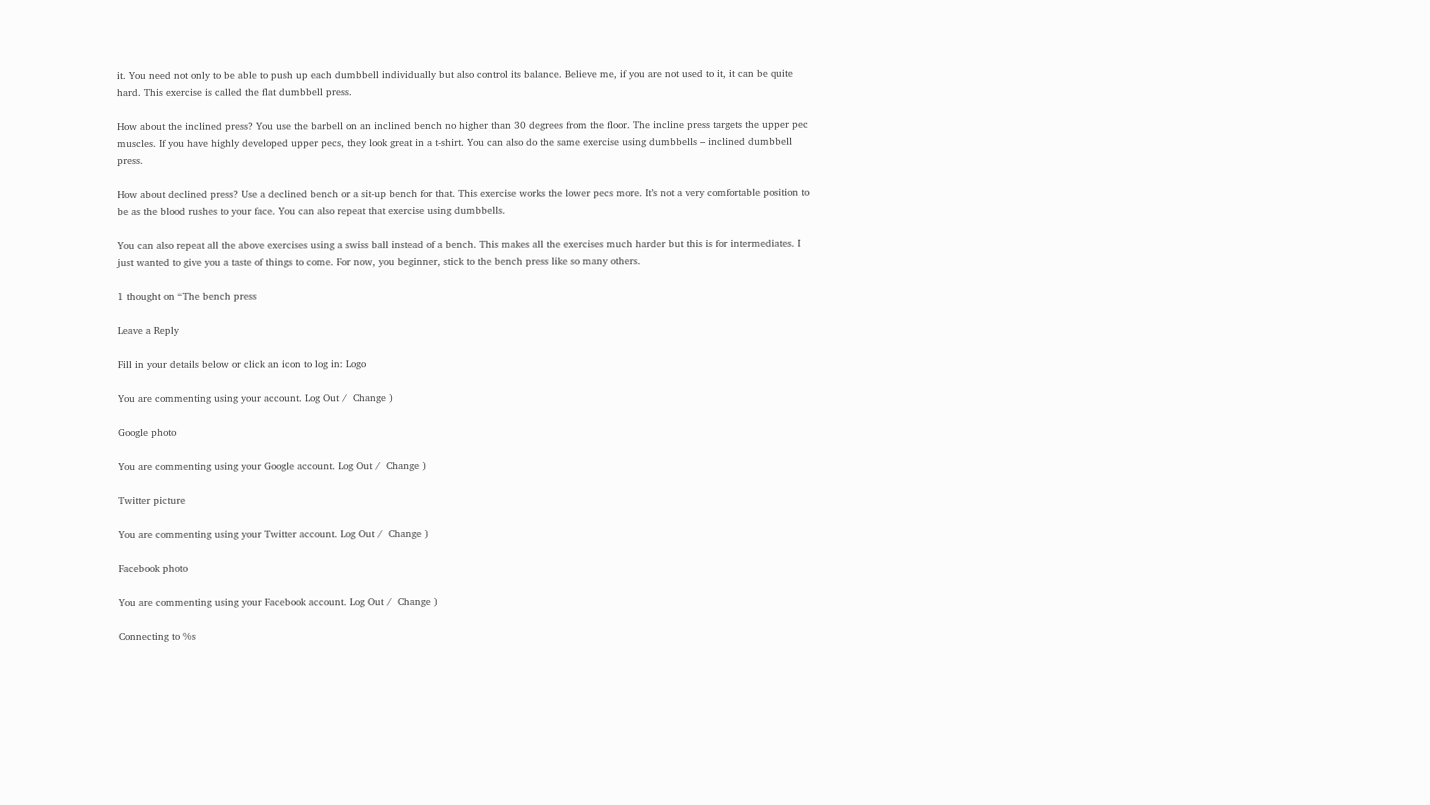it. You need not only to be able to push up each dumbbell individually but also control its balance. Believe me, if you are not used to it, it can be quite hard. This exercise is called the flat dumbbell press.

How about the inclined press? You use the barbell on an inclined bench no higher than 30 degrees from the floor. The incline press targets the upper pec muscles. If you have highly developed upper pecs, they look great in a t-shirt. You can also do the same exercise using dumbbells – inclined dumbbell press.

How about declined press? Use a declined bench or a sit-up bench for that. This exercise works the lower pecs more. It’s not a very comfortable position to be as the blood rushes to your face. You can also repeat that exercise using dumbbells.

You can also repeat all the above exercises using a swiss ball instead of a bench. This makes all the exercises much harder but this is for intermediates. I just wanted to give you a taste of things to come. For now, you beginner, stick to the bench press like so many others.

1 thought on “The bench press

Leave a Reply

Fill in your details below or click an icon to log in: Logo

You are commenting using your account. Log Out /  Change )

Google photo

You are commenting using your Google account. Log Out /  Change )

Twitter picture

You are commenting using your Twitter account. Log Out /  Change )

Facebook photo

You are commenting using your Facebook account. Log Out /  Change )

Connecting to %s